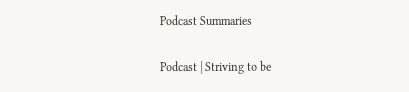Podcast Summaries

Podcast | Striving to be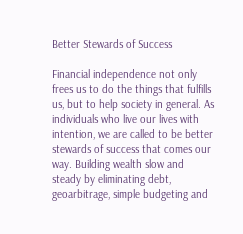Better Stewards of Success

Financial independence not only frees us to do the things that fulfills us, but to help society in general. As individuals who live our lives with intention, we are called to be better stewards of success that comes our way. Building wealth slow and steady by eliminating debt, geoarbitrage, simple budgeting and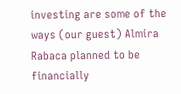investing are some of the ways (our guest) Almira Rabaca planned to be financially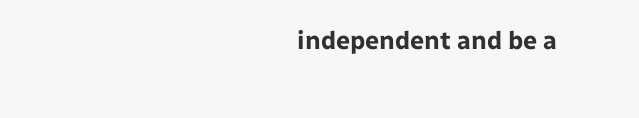independent and be a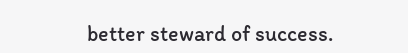better steward of success.